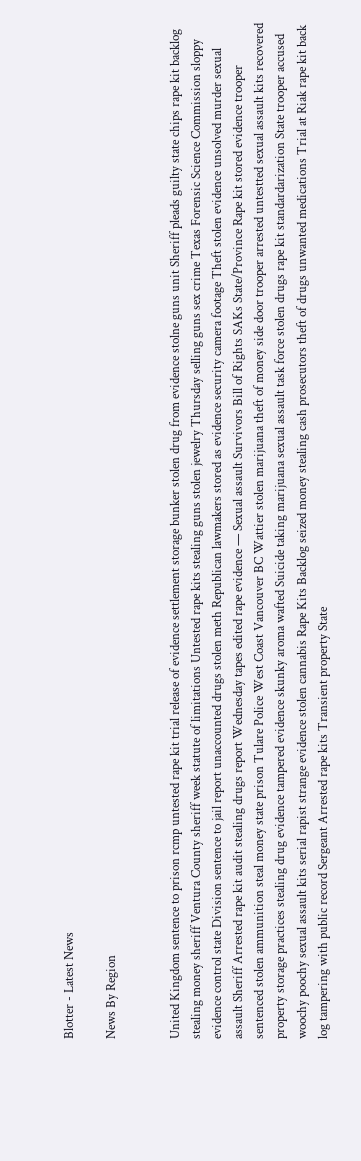Blotter - Latest News

News By Region


United Kingdom sentence to prison rcmp untested rape kit trial release of evidence settlement storage bunker stolen drug from evidence stolne guns unit Sheriff pleads guilty state chips rape kit backlog stealing money sheriff Ventura County sheriff week statute of limitations Untested rape kits stealing guns stolen jewelry Thursday selling guns sex crime Texas Forensic Science Commission sloppy evidence control state Division sentence to jail report unaccounted drugs stolen meth Republican lawmakers stored as evidence security camera footage Theft stolen evidence unsolved murder sexual assault Sheriff Arrested rape kit audit stealing drugs report Wednesday tapes edited rape evidence — Sexual assault Survivors Bill of Rights SAKs State/Province Rape kit stored evidence trooper sentenced stolen ammunition steal money state prison Tulare Police West Coast Vancouver BC Wattier stolen marijuana theft of money side door trooper arrested untestted sexual assault kits recovered property storage practices stealing drug evidence tampered evidence skunky aroma wafted Suicide taking marijuana sexual assault task force stolen drugs rape kit standardarization State trooper accused woochy poochy sexual assault kits serial rapist strange evidence stolen cannabis Rape Kits Backlog seized money stealing cash prosecutors theft of drugs unwanted medications Trial at Riak rape kit back log tampering with public record Sergeant Arrested rape kits Transient property State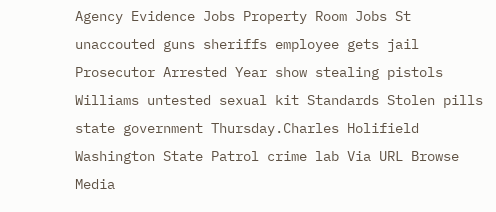Agency Evidence Jobs Property Room Jobs St unaccouted guns sheriffs employee gets jail Prosecutor Arrested Year show stealing pistols Williams untested sexual kit Standards Stolen pills state government Thursday.Charles Holifield Washington State Patrol crime lab Via URL Browse Media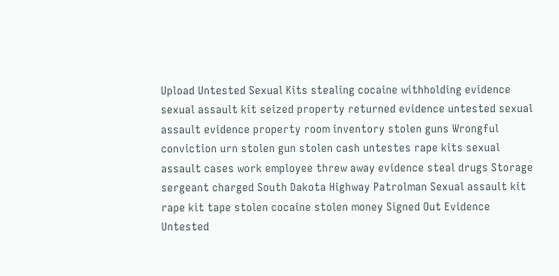Upload Untested Sexual Kits stealing cocaine withholding evidence sexual assault kit seized property returned evidence untested sexual assault evidence property room inventory stolen guns Wrongful conviction urn stolen gun stolen cash untestes rape kits sexual assault cases work employee threw away evidence steal drugs Storage sergeant charged South Dakota Highway Patrolman Sexual assault kit rape kit tape stolen cocaine stolen money Signed Out Evidence Untested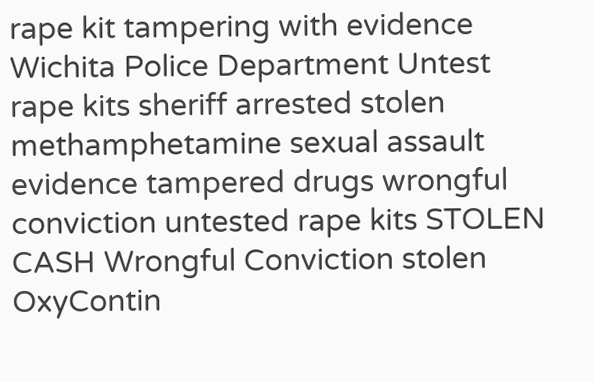rape kit tampering with evidence Wichita Police Department Untest rape kits sheriff arrested stolen methamphetamine sexual assault evidence tampered drugs wrongful conviction untested rape kits STOLEN CASH Wrongful Conviction stolen OxyContin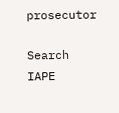prosecutor

Search IAPE